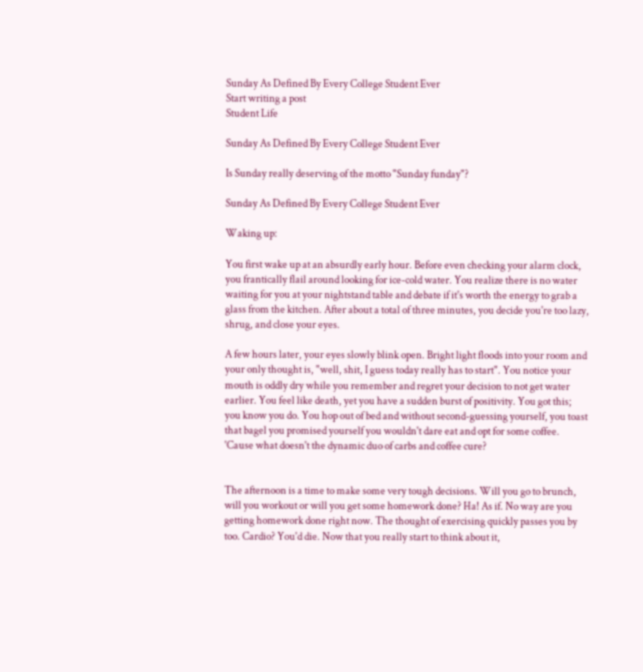Sunday As Defined By Every College Student Ever
Start writing a post
Student Life

Sunday As Defined By Every College Student Ever

Is Sunday really deserving of the motto "Sunday funday"?

Sunday As Defined By Every College Student Ever

Waking up:

You first wake up at an absurdly early hour. Before even checking your alarm clock, you frantically flail around looking for ice-cold water. You realize there is no water waiting for you at your nightstand table and debate if it's worth the energy to grab a glass from the kitchen. After about a total of three minutes, you decide you're too lazy, shrug, and close your eyes.

A few hours later, your eyes slowly blink open. Bright light floods into your room and your only thought is, "well, shit, I guess today really has to start". You notice your mouth is oddly dry while you remember and regret your decision to not get water earlier. You feel like death, yet you have a sudden burst of positivity. You got this; you know you do. You hop out of bed and without second-guessing yourself, you toast that bagel you promised yourself you wouldn't dare eat and opt for some coffee. 'Cause what doesn't the dynamic duo of carbs and coffee cure?


The afternoon is a time to make some very tough decisions. Will you go to brunch, will you workout or will you get some homework done? Ha! As if. No way are you getting homework done right now. The thought of exercising quickly passes you by too. Cardio? You'd die. Now that you really start to think about it,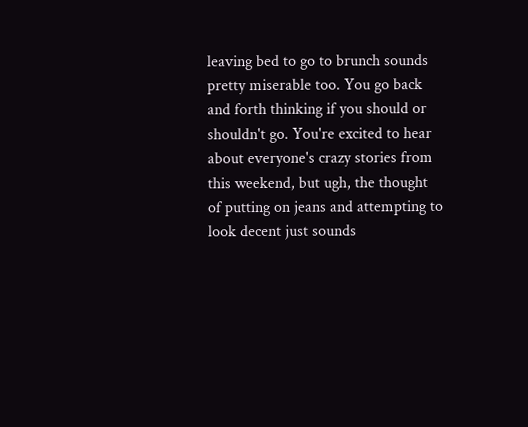leaving bed to go to brunch sounds pretty miserable too. You go back and forth thinking if you should or shouldn't go. You're excited to hear about everyone's crazy stories from this weekend, but ugh, the thought of putting on jeans and attempting to look decent just sounds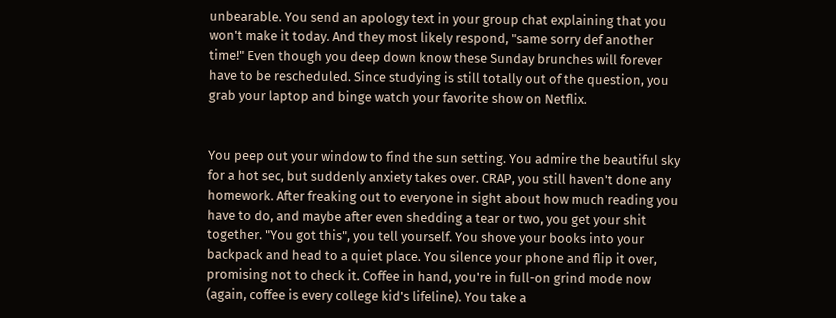unbearable. You send an apology text in your group chat explaining that you won't make it today. And they most likely respond, "same sorry def another time!" Even though you deep down know these Sunday brunches will forever have to be rescheduled. Since studying is still totally out of the question, you grab your laptop and binge watch your favorite show on Netflix.


You peep out your window to find the sun setting. You admire the beautiful sky for a hot sec, but suddenly anxiety takes over. CRAP, you still haven't done any homework. After freaking out to everyone in sight about how much reading you have to do, and maybe after even shedding a tear or two, you get your shit together. "You got this", you tell yourself. You shove your books into your backpack and head to a quiet place. You silence your phone and flip it over, promising not to check it. Coffee in hand, you're in full-on grind mode now (again, coffee is every college kid's lifeline). You take a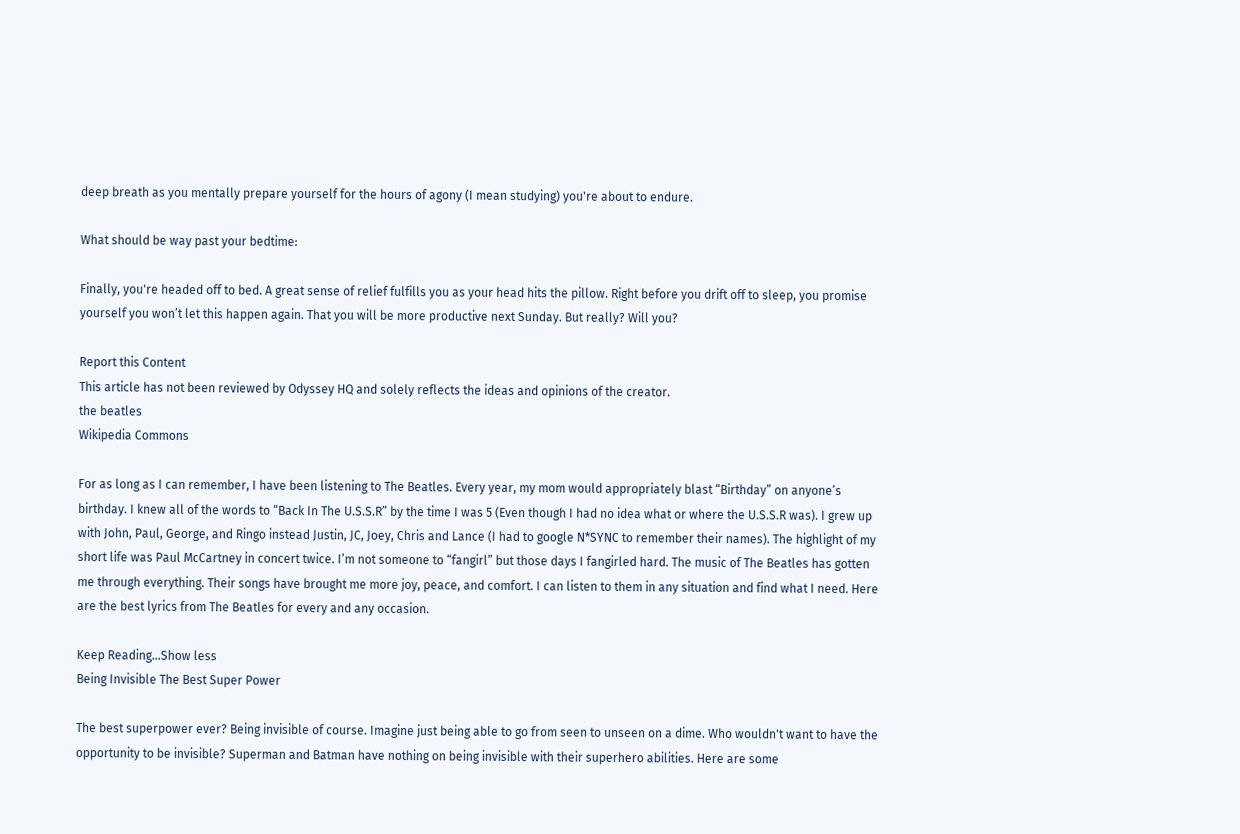deep breath as you mentally prepare yourself for the hours of agony (I mean studying) you're about to endure.

What should be way past your bedtime:

Finally, you're headed off to bed. A great sense of relief fulfills you as your head hits the pillow. Right before you drift off to sleep, you promise yourself you won’t let this happen again. That you will be more productive next Sunday. But really? Will you?

Report this Content
This article has not been reviewed by Odyssey HQ and solely reflects the ideas and opinions of the creator.
the beatles
Wikipedia Commons

For as long as I can remember, I have been listening to The Beatles. Every year, my mom would appropriately blast “Birthday” on anyone’s birthday. I knew all of the words to “Back In The U.S.S.R” by the time I was 5 (Even though I had no idea what or where the U.S.S.R was). I grew up with John, Paul, George, and Ringo instead Justin, JC, Joey, Chris and Lance (I had to google N*SYNC to remember their names). The highlight of my short life was Paul McCartney in concert twice. I’m not someone to “fangirl” but those days I fangirled hard. The music of The Beatles has gotten me through everything. Their songs have brought me more joy, peace, and comfort. I can listen to them in any situation and find what I need. Here are the best lyrics from The Beatles for every and any occasion.

Keep Reading...Show less
Being Invisible The Best Super Power

The best superpower ever? Being invisible of course. Imagine just being able to go from seen to unseen on a dime. Who wouldn't want to have the opportunity to be invisible? Superman and Batman have nothing on being invisible with their superhero abilities. Here are some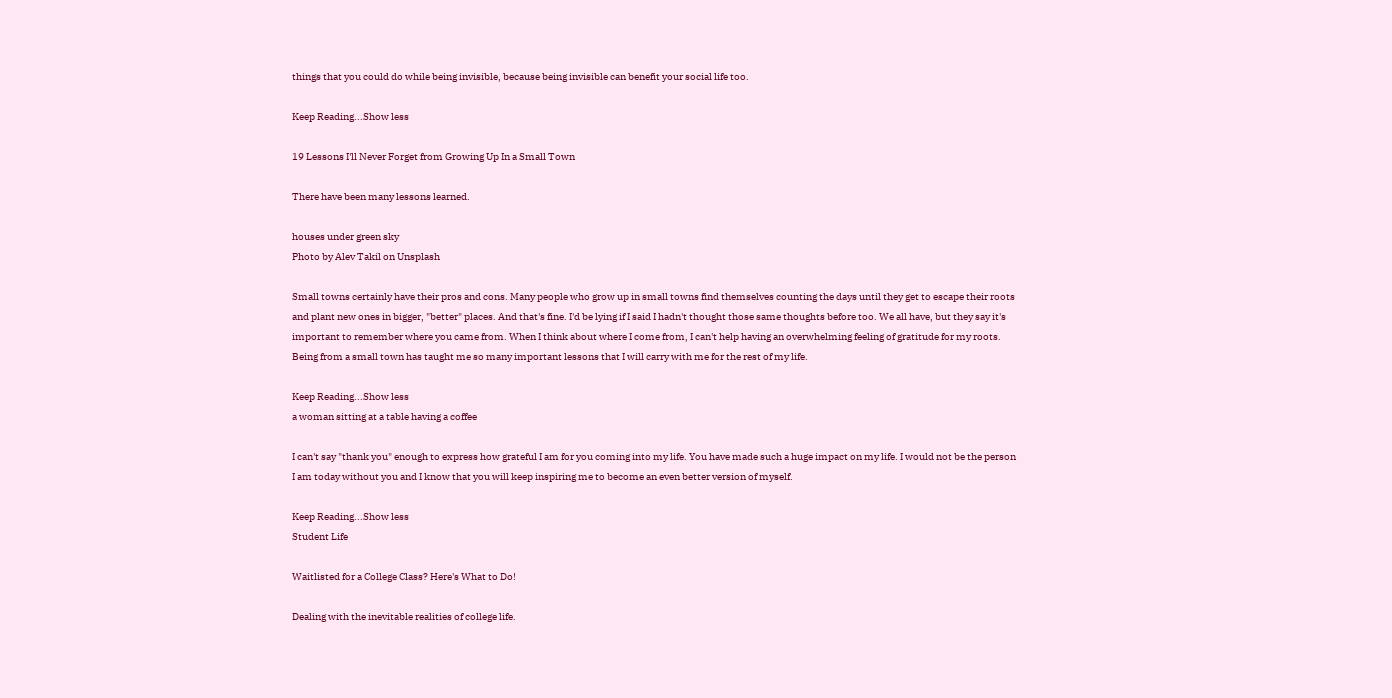things that you could do while being invisible, because being invisible can benefit your social life too.

Keep Reading...Show less

19 Lessons I'll Never Forget from Growing Up In a Small Town

There have been many lessons learned.

houses under green sky
Photo by Alev Takil on Unsplash

Small towns certainly have their pros and cons. Many people who grow up in small towns find themselves counting the days until they get to escape their roots and plant new ones in bigger, "better" places. And that's fine. I'd be lying if I said I hadn't thought those same thoughts before too. We all have, but they say it's important to remember where you came from. When I think about where I come from, I can't help having an overwhelming feeling of gratitude for my roots. Being from a small town has taught me so many important lessons that I will carry with me for the rest of my life.

Keep Reading...Show less
a woman sitting at a table having a coffee

I can't say "thank you" enough to express how grateful I am for you coming into my life. You have made such a huge impact on my life. I would not be the person I am today without you and I know that you will keep inspiring me to become an even better version of myself.

Keep Reading...Show less
Student Life

Waitlisted for a College Class? Here's What to Do!

Dealing with the inevitable realities of college life.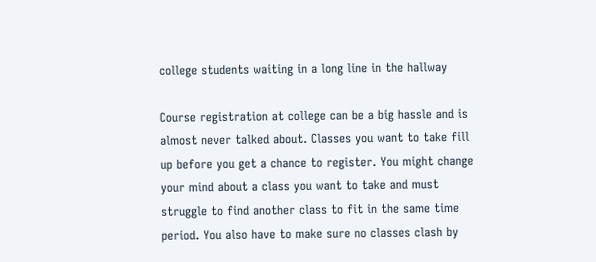college students waiting in a long line in the hallway

Course registration at college can be a big hassle and is almost never talked about. Classes you want to take fill up before you get a chance to register. You might change your mind about a class you want to take and must struggle to find another class to fit in the same time period. You also have to make sure no classes clash by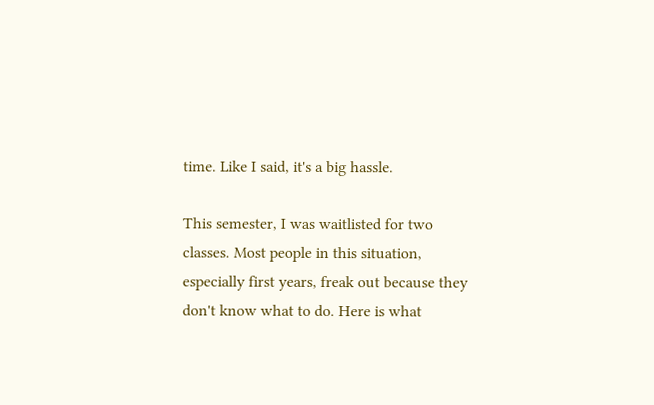time. Like I said, it's a big hassle.

This semester, I was waitlisted for two classes. Most people in this situation, especially first years, freak out because they don't know what to do. Here is what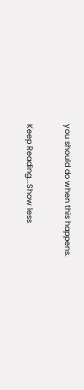you should do when this happens.

Keep Reading...Show less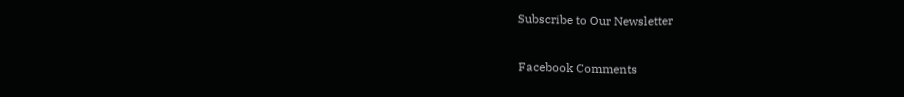Subscribe to Our Newsletter

Facebook Comments